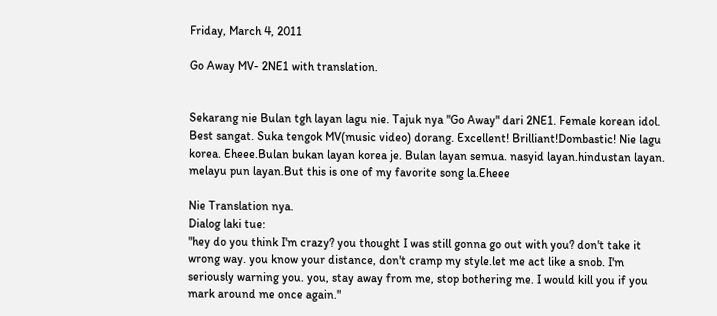Friday, March 4, 2011

Go Away MV- 2NE1 with translation.


Sekarang nie Bulan tgh layan lagu nie. Tajuk nya "Go Away" dari 2NE1. Female korean idol. Best sangat. Suka tengok MV(music video) dorang. Excellent! Brilliant!Dombastic! Nie lagu korea. Eheee.Bulan bukan layan korea je. Bulan layan semua. nasyid layan.hindustan layan. melayu pun layan.But this is one of my favorite song la.Eheee

Nie Translation nya.
Dialog laki tue:
"hey do you think I'm crazy? you thought I was still gonna go out with you? don't take it wrong way. you know your distance, don't cramp my style.let me act like a snob. I'm seriously warning you. you, stay away from me, stop bothering me. I would kill you if you mark around me once again."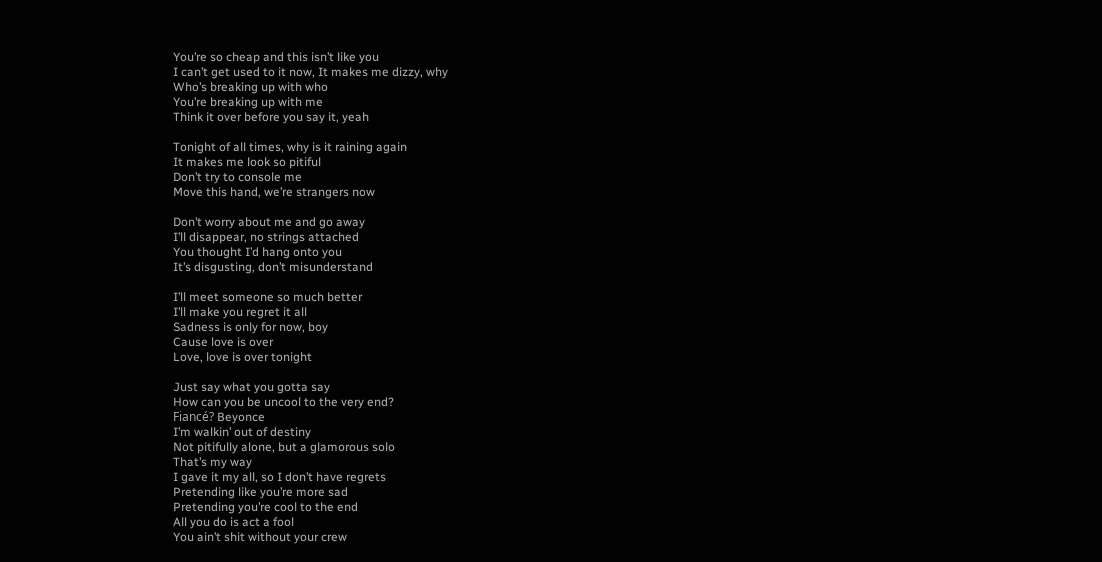You’re so cheap and this isn’t like you
I can’t get used to it now, It makes me dizzy, why
Who’s breaking up with who
You’re breaking up with me
Think it over before you say it, yeah

Tonight of all times, why is it raining again
It makes me look so pitiful
Don’t try to console me
Move this hand, we’re strangers now

Don’t worry about me and go away
I’ll disappear, no strings attached
You thought I’d hang onto you
It’s disgusting, don’t misunderstand

I’ll meet someone so much better
I’ll make you regret it all
Sadness is only for now, boy
Cause love is over
Love, love is over tonight

Just say what you gotta say
How can you be uncool to the very end?
Fiancé? Beyonce
I’m walkin’ out of destiny
Not pitifully alone, but a glamorous solo
That’s my way
I gave it my all, so I don’t have regrets
Pretending like you’re more sad
Pretending you’re cool to the end
All you do is act a fool
You ain’t shit without your crew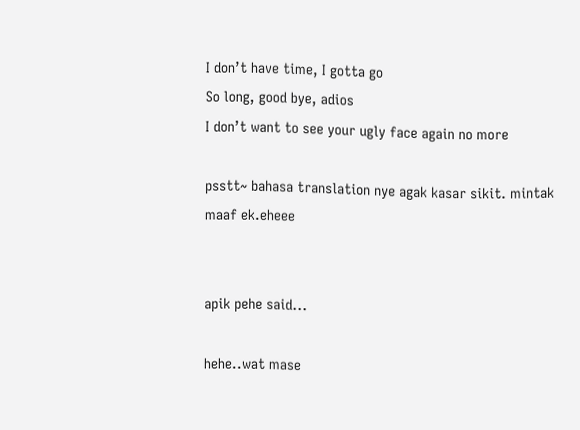I don’t have time, I gotta go
So long, good bye, adios
I don’t want to see your ugly face again no more

psstt~ bahasa translation nye agak kasar sikit. mintak maaf ek.eheee


apik pehe said...

hehe..wat mase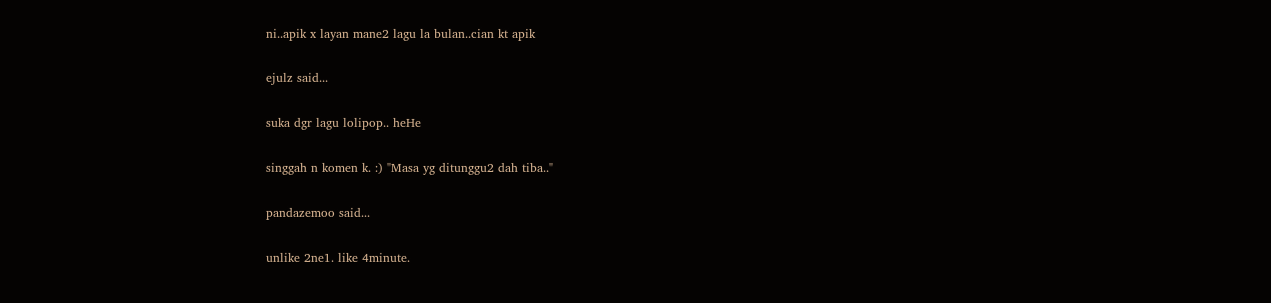ni..apik x layan mane2 lagu la bulan..cian kt apik

ejulz said...

suka dgr lagu lolipop.. heHe

singgah n komen k. :) "Masa yg ditunggu2 dah tiba.."

pandazemoo said...

unlike 2ne1. like 4minute.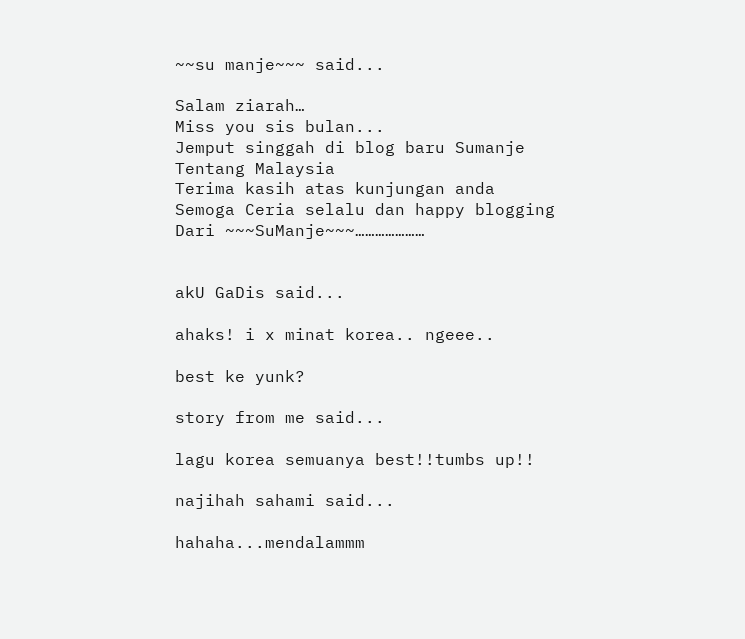~~su manje~~~ said...

Salam ziarah…
Miss you sis bulan...
Jemput singgah di blog baru Sumanje
Tentang Malaysia
Terima kasih atas kunjungan anda
Semoga Ceria selalu dan happy blogging
Dari ~~~SuManje~~~…………………


akU GaDis said...

ahaks! i x minat korea.. ngeee..

best ke yunk?

story from me said...

lagu korea semuanya best!!tumbs up!!

najihah sahami said...

hahaha...mendalammm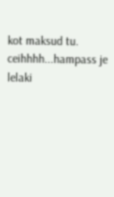kot maksud tu. ceihhhh...hampass je lelaki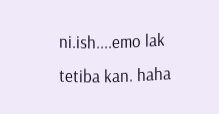ni.ish....emo lak tetiba kan. haha